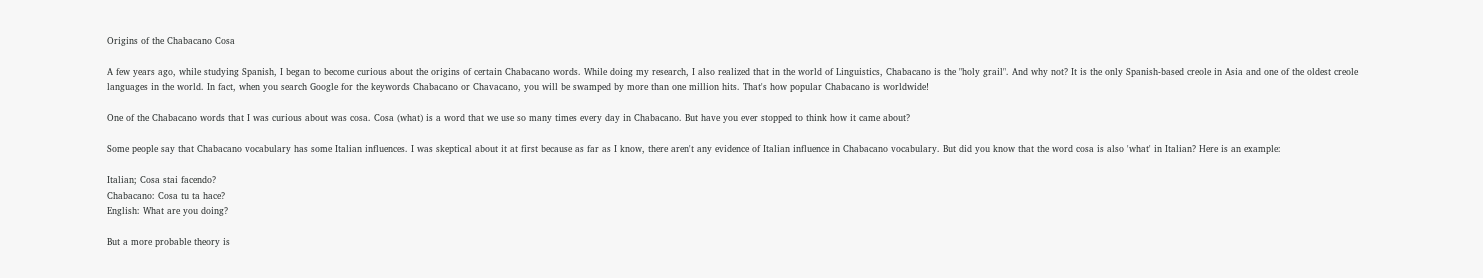Origins of the Chabacano Cosa

A few years ago, while studying Spanish, I began to become curious about the origins of certain Chabacano words. While doing my research, I also realized that in the world of Linguistics, Chabacano is the "holy grail". And why not? It is the only Spanish-based creole in Asia and one of the oldest creole languages in the world. In fact, when you search Google for the keywords Chabacano or Chavacano, you will be swamped by more than one million hits. That's how popular Chabacano is worldwide!

One of the Chabacano words that I was curious about was cosa. Cosa (what) is a word that we use so many times every day in Chabacano. But have you ever stopped to think how it came about?

Some people say that Chabacano vocabulary has some Italian influences. I was skeptical about it at first because as far as I know, there aren't any evidence of Italian influence in Chabacano vocabulary. But did you know that the word cosa is also 'what' in Italian? Here is an example:

Italian; Cosa stai facendo?
Chabacano: Cosa tu ta hace?
English: What are you doing?

But a more probable theory is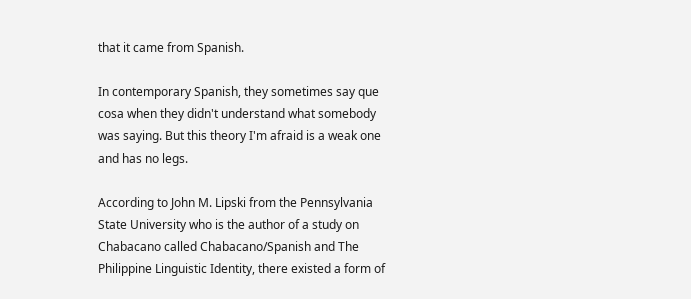that it came from Spanish.

In contemporary Spanish, they sometimes say que cosa when they didn't understand what somebody was saying. But this theory I'm afraid is a weak one and has no legs.

According to John M. Lipski from the Pennsylvania State University who is the author of a study on Chabacano called Chabacano/Spanish and The Philippine Linguistic Identity, there existed a form of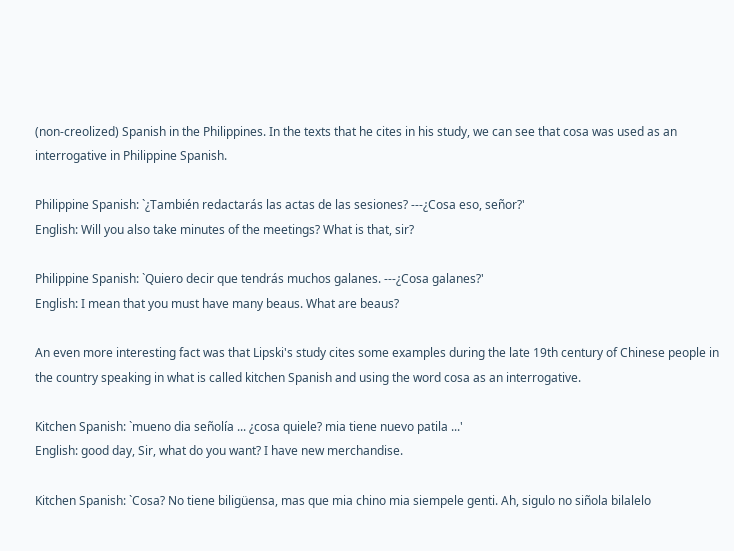(non-creolized) Spanish in the Philippines. In the texts that he cites in his study, we can see that cosa was used as an interrogative in Philippine Spanish.

Philippine Spanish: `¿También redactarás las actas de las sesiones? ---¿Cosa eso, señor?'
English: Will you also take minutes of the meetings? What is that, sir?

Philippine Spanish: `Quiero decir que tendrás muchos galanes. ---¿Cosa galanes?'
English: I mean that you must have many beaus. What are beaus?

An even more interesting fact was that Lipski's study cites some examples during the late 19th century of Chinese people in the country speaking in what is called kitchen Spanish and using the word cosa as an interrogative.

Kitchen Spanish: `mueno dia señolía ... ¿cosa quiele? mia tiene nuevo patila ...'
English: good day, Sir, what do you want? I have new merchandise.

Kitchen Spanish: `Cosa? No tiene biligüensa, mas que mia chino mia siempele genti. Ah, sigulo no siñola bilalelo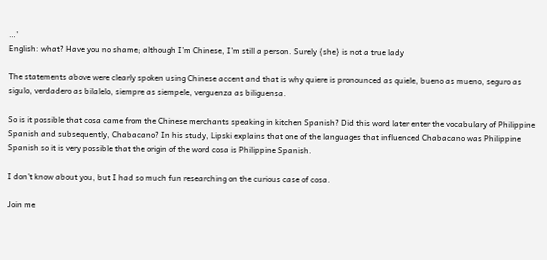…’
English: what? Have you no shame; although I’m Chinese, I’m still a person. Surely {she} is not a true lady

The statements above were clearly spoken using Chinese accent and that is why quiere is pronounced as quiele, bueno as mueno, seguro as sigulo, verdadero as bilalelo, siempre as siempele, verguenza as biliguensa.

So is it possible that cosa came from the Chinese merchants speaking in kitchen Spanish? Did this word later enter the vocabulary of Philippine Spanish and subsequently, Chabacano? In his study, Lipski explains that one of the languages that influenced Chabacano was Philippine Spanish so it is very possible that the origin of the word cosa is Philippine Spanish.

I don't know about you, but I had so much fun researching on the curious case of cosa.

Join me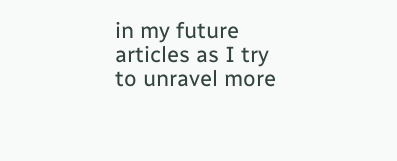in my future articles as I try to unravel more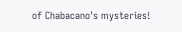of Chabacano's mysteries!